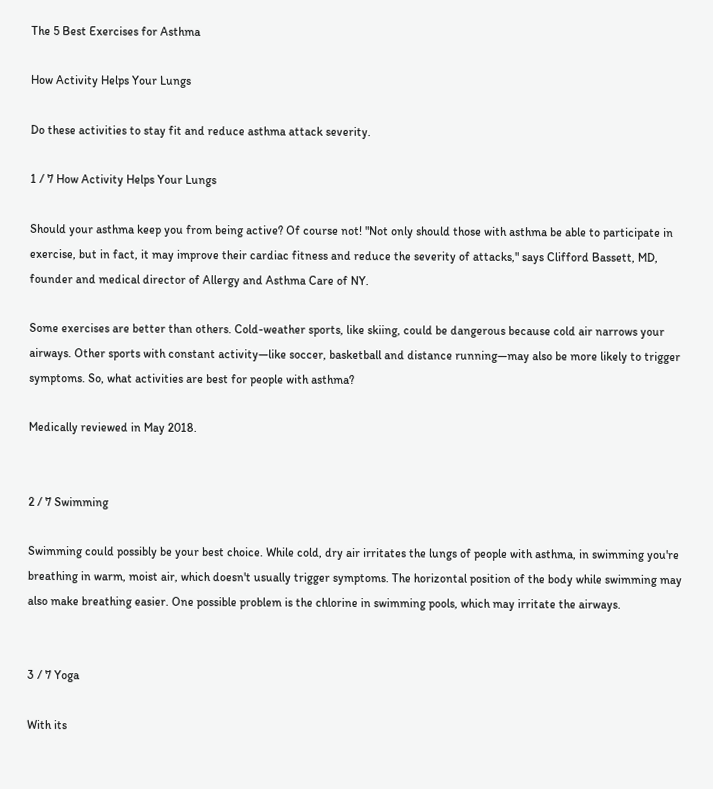The 5 Best Exercises for Asthma

How Activity Helps Your Lungs

Do these activities to stay fit and reduce asthma attack severity.

1 / 7 How Activity Helps Your Lungs

Should your asthma keep you from being active? Of course not! "Not only should those with asthma be able to participate in exercise, but in fact, it may improve their cardiac fitness and reduce the severity of attacks," says Clifford Bassett, MD, founder and medical director of Allergy and Asthma Care of NY.

Some exercises are better than others. Cold-weather sports, like skiing, could be dangerous because cold air narrows your airways. Other sports with constant activity—like soccer, basketball and distance running—may also be more likely to trigger symptoms. So, what activities are best for people with asthma?

Medically reviewed in May 2018.


2 / 7 Swimming

Swimming could possibly be your best choice. While cold, dry air irritates the lungs of people with asthma, in swimming you're breathing in warm, moist air, which doesn't usually trigger symptoms. The horizontal position of the body while swimming may also make breathing easier. One possible problem is the chlorine in swimming pools, which may irritate the airways.


3 / 7 Yoga

With its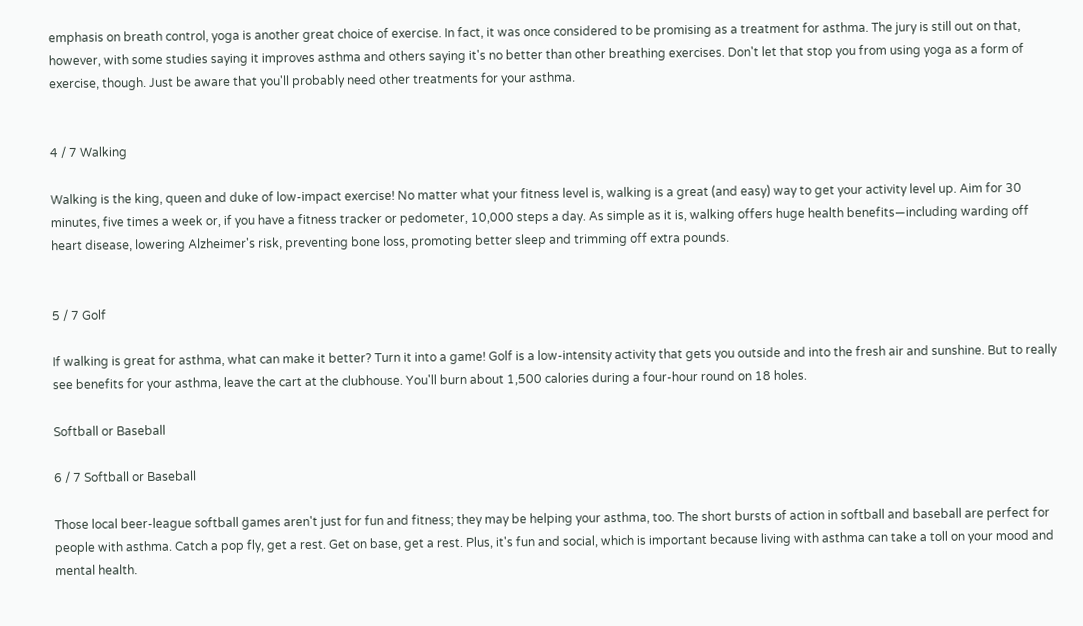emphasis on breath control, yoga is another great choice of exercise. In fact, it was once considered to be promising as a treatment for asthma. The jury is still out on that, however, with some studies saying it improves asthma and others saying it's no better than other breathing exercises. Don't let that stop you from using yoga as a form of exercise, though. Just be aware that you'll probably need other treatments for your asthma.


4 / 7 Walking

Walking is the king, queen and duke of low-impact exercise! No matter what your fitness level is, walking is a great (and easy) way to get your activity level up. Aim for 30 minutes, five times a week or, if you have a fitness tracker or pedometer, 10,000 steps a day. As simple as it is, walking offers huge health benefits—including warding off heart disease, lowering Alzheimer's risk, preventing bone loss, promoting better sleep and trimming off extra pounds.


5 / 7 Golf

If walking is great for asthma, what can make it better? Turn it into a game! Golf is a low-intensity activity that gets you outside and into the fresh air and sunshine. But to really see benefits for your asthma, leave the cart at the clubhouse. You'll burn about 1,500 calories during a four-hour round on 18 holes.

Softball or Baseball

6 / 7 Softball or Baseball

Those local beer-league softball games aren't just for fun and fitness; they may be helping your asthma, too. The short bursts of action in softball and baseball are perfect for people with asthma. Catch a pop fly, get a rest. Get on base, get a rest. Plus, it's fun and social, which is important because living with asthma can take a toll on your mood and mental health.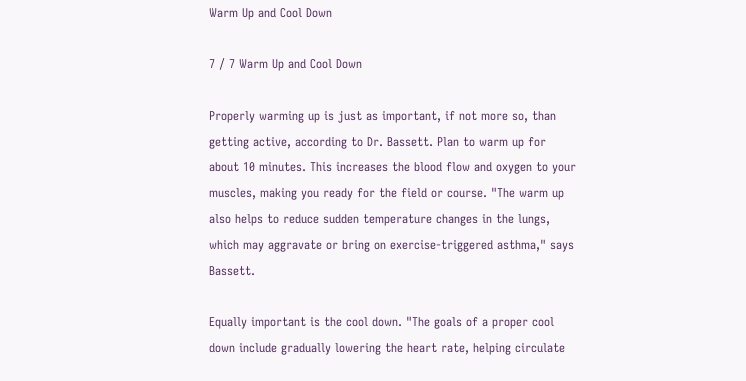Warm Up and Cool Down

7 / 7 Warm Up and Cool Down

Properly warming up is just as important, if not more so, than getting active, according to Dr. Bassett. Plan to warm up for about 10 minutes. This increases the blood flow and oxygen to your muscles, making you ready for the field or course. "The warm up also helps to reduce sudden temperature changes in the lungs, which may aggravate or bring on exercise-triggered asthma," says Bassett.

Equally important is the cool down. "The goals of a proper cool down include gradually lowering the heart rate, helping circulate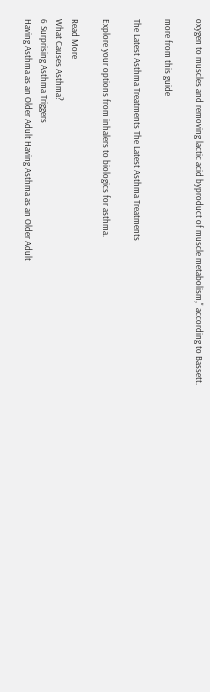oxygen to muscles and removing lactic acid byproduct of muscle metabolism," according to Bassett.

more from this guide

The Latest Asthma Treatments The Latest Asthma Treatments

Explore your options from inhalers to biologics for asthma.

Read More
What Causes Asthma?
6 Surprising Asthma Triggers
Having Asthma as an Older Adult Having Asthma as an Older Adult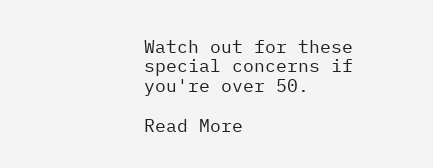Watch out for these special concerns if you're over 50.

Read More